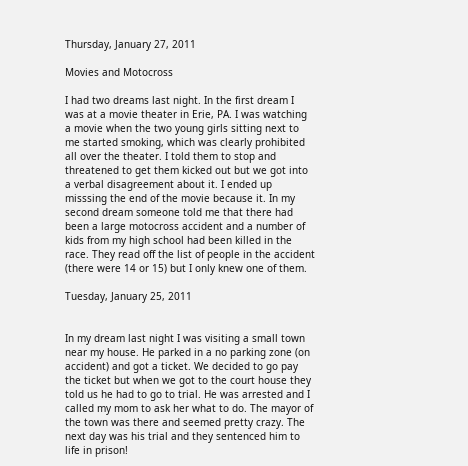Thursday, January 27, 2011

Movies and Motocross

I had two dreams last night. In the first dream I was at a movie theater in Erie, PA. I was watching a movie when the two young girls sitting next to me started smoking, which was clearly prohibited all over the theater. I told them to stop and threatened to get them kicked out but we got into a verbal disagreement about it. I ended up misssing the end of the movie because it. In my second dream someone told me that there had been a large motocross accident and a number of kids from my high school had been killed in the race. They read off the list of people in the accident (there were 14 or 15) but I only knew one of them.

Tuesday, January 25, 2011


In my dream last night I was visiting a small town near my house. He parked in a no parking zone (on accident) and got a ticket. We decided to go pay the ticket but when we got to the court house they told us he had to go to trial. He was arrested and I called my mom to ask her what to do. The mayor of the town was there and seemed pretty crazy. The next day was his trial and they sentenced him to life in prison!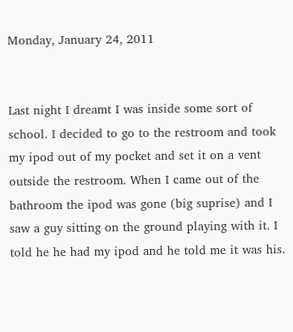Monday, January 24, 2011


Last night I dreamt I was inside some sort of school. I decided to go to the restroom and took my ipod out of my pocket and set it on a vent outside the restroom. When I came out of the bathroom the ipod was gone (big suprise) and I saw a guy sitting on the ground playing with it. I told he he had my ipod and he told me it was his.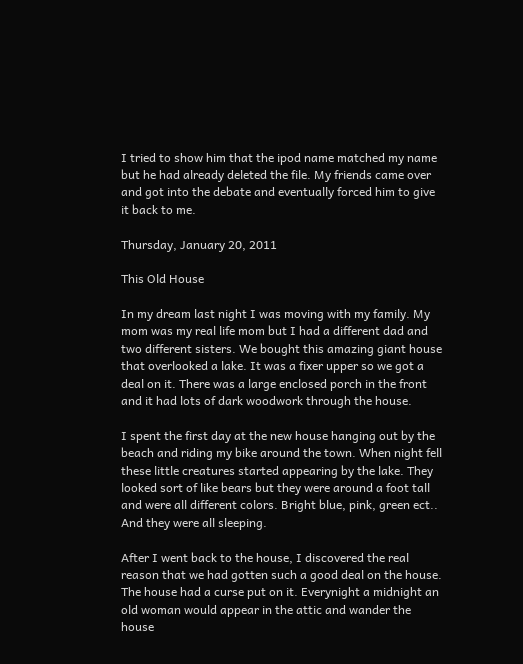I tried to show him that the ipod name matched my name but he had already deleted the file. My friends came over and got into the debate and eventually forced him to give it back to me.

Thursday, January 20, 2011

This Old House

In my dream last night I was moving with my family. My mom was my real life mom but I had a different dad and two different sisters. We bought this amazing giant house that overlooked a lake. It was a fixer upper so we got a deal on it. There was a large enclosed porch in the front and it had lots of dark woodwork through the house.

I spent the first day at the new house hanging out by the beach and riding my bike around the town. When night fell these little creatures started appearing by the lake. They looked sort of like bears but they were around a foot tall and were all different colors. Bright blue, pink, green ect.. And they were all sleeping.

After I went back to the house, I discovered the real reason that we had gotten such a good deal on the house. The house had a curse put on it. Everynight a midnight an old woman would appear in the attic and wander the house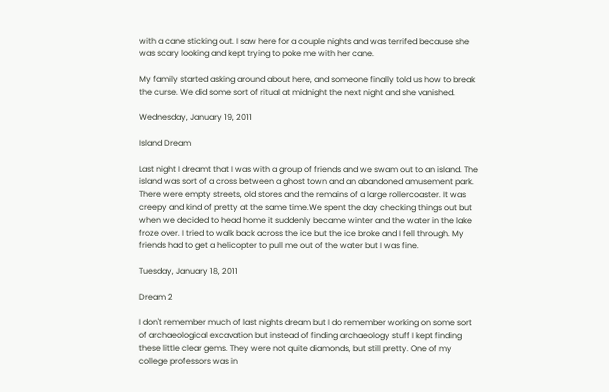with a cane sticking out. I saw here for a couple nights and was terrifed because she was scary looking and kept trying to poke me with her cane.

My family started asking around about here, and someone finally told us how to break the curse. We did some sort of ritual at midnight the next night and she vanished.

Wednesday, January 19, 2011

Island Dream

Last night I dreamt that I was with a group of friends and we swam out to an island. The island was sort of a cross between a ghost town and an abandoned amusement park. There were empty streets, old stores and the remains of a large rollercoaster. It was creepy and kind of pretty at the same time.We spent the day checking things out but when we decided to head home it suddenly became winter and the water in the lake froze over. I tried to walk back across the ice but the ice broke and I fell through. My friends had to get a helicopter to pull me out of the water but I was fine.

Tuesday, January 18, 2011

Dream 2

I don't remember much of last nights dream but I do remember working on some sort of archaeological excavation but instead of finding archaeology stuff I kept finding these little clear gems. They were not quite diamonds, but still pretty. One of my college professors was in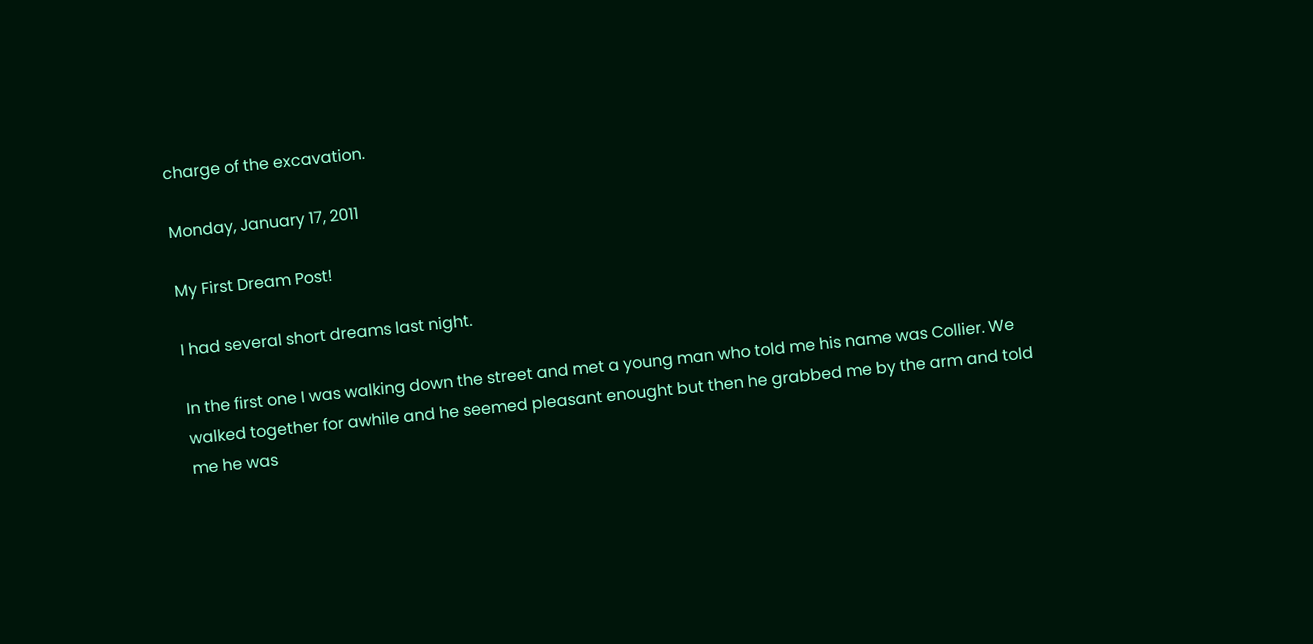charge of the excavation.

Monday, January 17, 2011

My First Dream Post!

I had several short dreams last night.

In the first one I was walking down the street and met a young man who told me his name was Collier. We walked together for awhile and he seemed pleasant enought but then he grabbed me by the arm and told me he was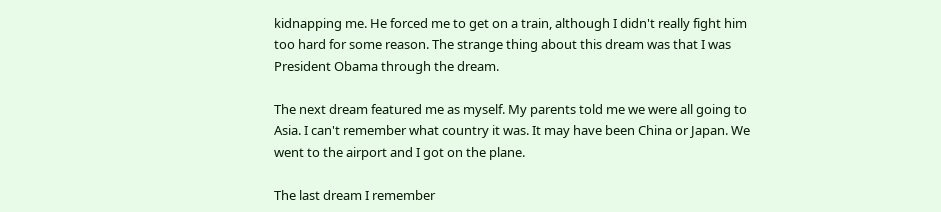kidnapping me. He forced me to get on a train, although I didn't really fight him too hard for some reason. The strange thing about this dream was that I was President Obama through the dream.

The next dream featured me as myself. My parents told me we were all going to Asia. I can't remember what country it was. It may have been China or Japan. We went to the airport and I got on the plane.

The last dream I remember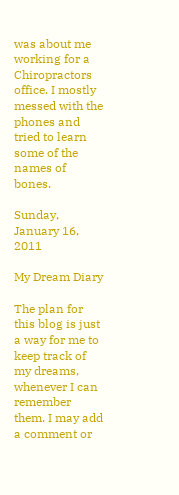was about me working for a Chiropractors office. I mostly messed with the phones and tried to learn some of the names of bones.

Sunday, January 16, 2011

My Dream Diary

The plan for this blog is just a way for me to keep track of my dreams, whenever I can remember them. I may add a comment or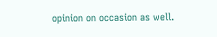opinion on occasion as well.